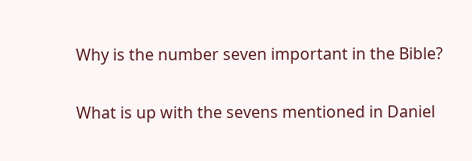Why is the number seven important in the Bible?

What is up with the sevens mentioned in Daniel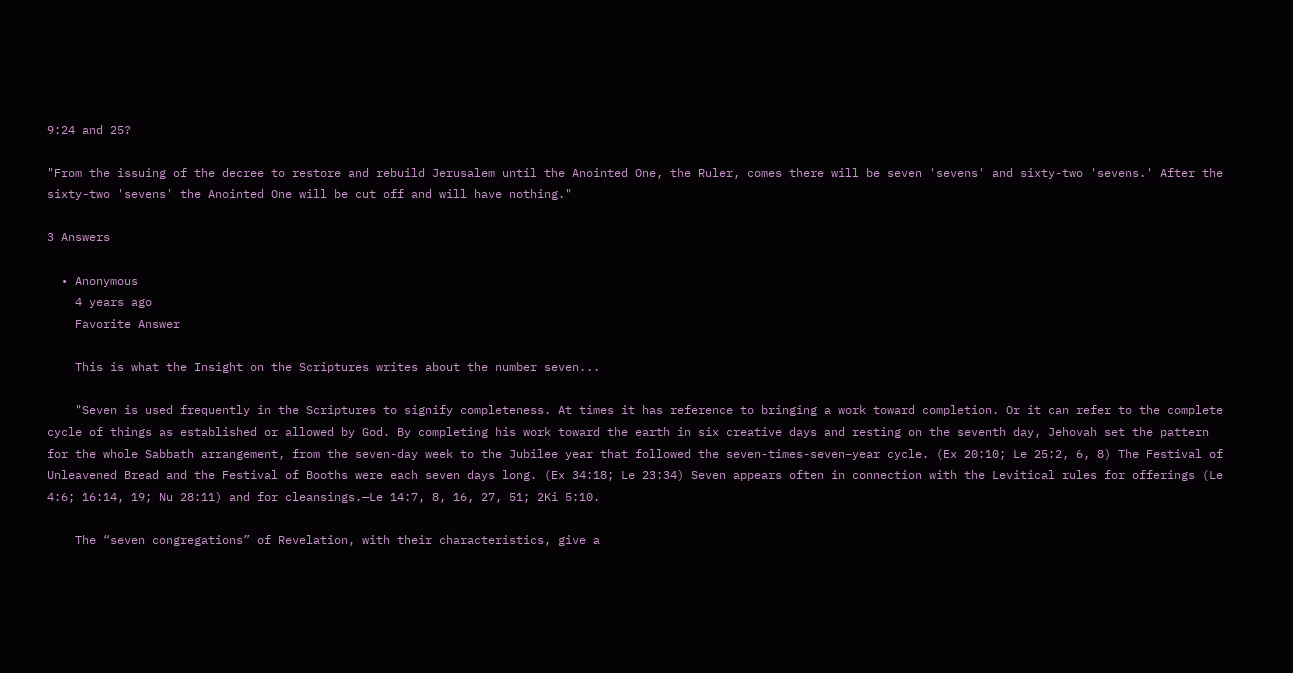9:24 and 25?

"From the issuing of the decree to restore and rebuild Jerusalem until the Anointed One, the Ruler, comes there will be seven 'sevens' and sixty-two 'sevens.' After the sixty-two 'sevens' the Anointed One will be cut off and will have nothing."

3 Answers

  • Anonymous
    4 years ago
    Favorite Answer

    This is what the Insight on the Scriptures writes about the number seven...

    "Seven is used frequently in the Scriptures to signify completeness. At times it has reference to bringing a work toward completion. Or it can refer to the complete cycle of things as established or allowed by God. By completing his work toward the earth in six creative days and resting on the seventh day, Jehovah set the pattern for the whole Sabbath arrangement, from the seven-day week to the Jubilee year that followed the seven-times-seven–year cycle. (Ex 20:10; Le 25:2, 6, 8) The Festival of Unleavened Bread and the Festival of Booths were each seven days long. (Ex 34:18; Le 23:34) Seven appears often in connection with the Levitical rules for offerings (Le 4:6; 16:14, 19; Nu 28:11) and for cleansings.—Le 14:7, 8, 16, 27, 51; 2Ki 5:10.

    The “seven congregations” of Revelation, with their characteristics, give a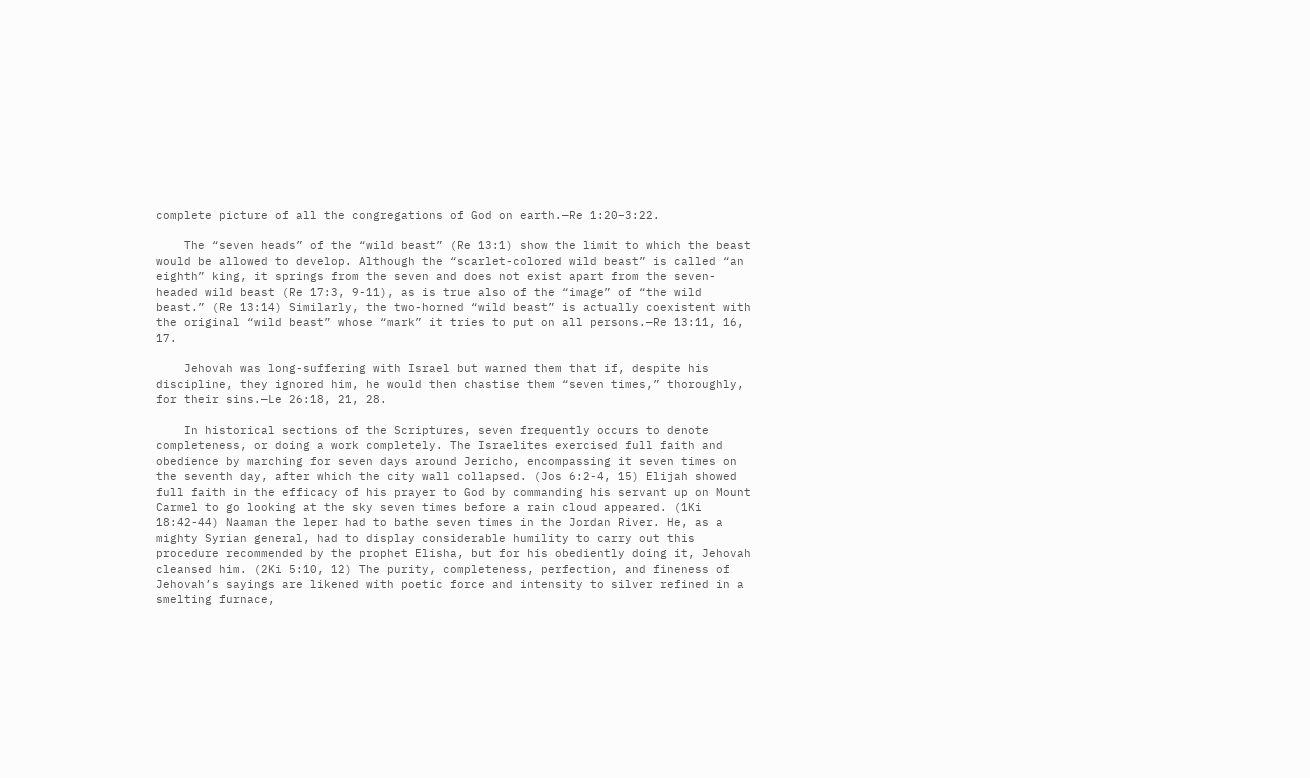complete picture of all the congregations of God on earth.—Re 1:20–3:22.

    The “seven heads” of the “wild beast” (Re 13:1) show the limit to which the beast would be allowed to develop. Although the “scarlet-colored wild beast” is called “an eighth” king, it springs from the seven and does not exist apart from the seven-headed wild beast (Re 17:3, 9-11), as is true also of the “image” of “the wild beast.” (Re 13:14) Similarly, the two-horned “wild beast” is actually coexistent with the original “wild beast” whose “mark” it tries to put on all persons.—Re 13:11, 16, 17.

    Jehovah was long-suffering with Israel but warned them that if, despite his discipline, they ignored him, he would then chastise them “seven times,” thoroughly, for their sins.—Le 26:18, 21, 28.

    In historical sections of the Scriptures, seven frequently occurs to denote completeness, or doing a work completely. The Israelites exercised full faith and obedience by marching for seven days around Jericho, encompassing it seven times on the seventh day, after which the city wall collapsed. (Jos 6:2-4, 15) Elijah showed full faith in the efficacy of his prayer to God by commanding his servant up on Mount Carmel to go looking at the sky seven times before a rain cloud appeared. (1Ki 18:42-44) Naaman the leper had to bathe seven times in the Jordan River. He, as a mighty Syrian general, had to display considerable humility to carry out this procedure recommended by the prophet Elisha, but for his obediently doing it, Jehovah cleansed him. (2Ki 5:10, 12) The purity, completeness, perfection, and fineness of Jehovah’s sayings are likened with poetic force and intensity to silver refined in a smelting furnace,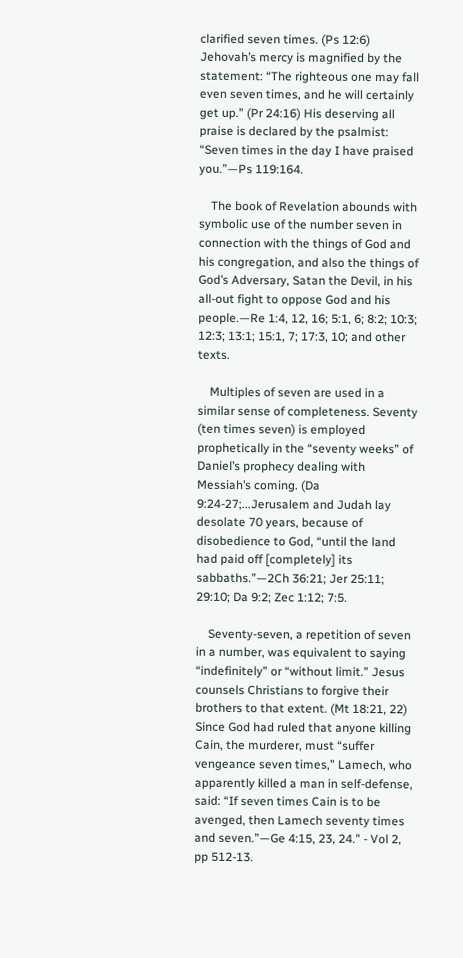clarified seven times. (Ps 12:6) Jehovah’s mercy is magnified by the statement: “The righteous one may fall even seven times, and he will certainly get up.” (Pr 24:16) His deserving all praise is declared by the psalmist: “Seven times in the day I have praised you.”—Ps 119:164.

    The book of Revelation abounds with symbolic use of the number seven in connection with the things of God and his congregation, and also the things of God’s Adversary, Satan the Devil, in his all-out fight to oppose God and his people.—Re 1:4, 12, 16; 5:1, 6; 8:2; 10:3; 12:3; 13:1; 15:1, 7; 17:3, 10; and other texts.

    Multiples of seven are used in a similar sense of completeness. Seventy (ten times seven) is employed prophetically in the “seventy weeks” of Daniel’s prophecy dealing with Messiah’s coming. (Da 9:24-27;...Jerusalem and Judah lay desolate 70 years, because of disobedience to God, “until the land had paid off [completely] its sabbaths.”—2Ch 36:21; Jer 25:11; 29:10; Da 9:2; Zec 1:12; 7:5.

    Seventy-seven, a repetition of seven in a number, was equivalent to saying “indefinitely” or “without limit.” Jesus counsels Christians to forgive their brothers to that extent. (Mt 18:21, 22) Since God had ruled that anyone killing Cain, the murderer, must “suffer vengeance seven times,” Lamech, who apparently killed a man in self-defense, said: “If seven times Cain is to be avenged, then Lamech seventy times and seven.”—Ge 4:15, 23, 24." - Vol 2, pp 512-13.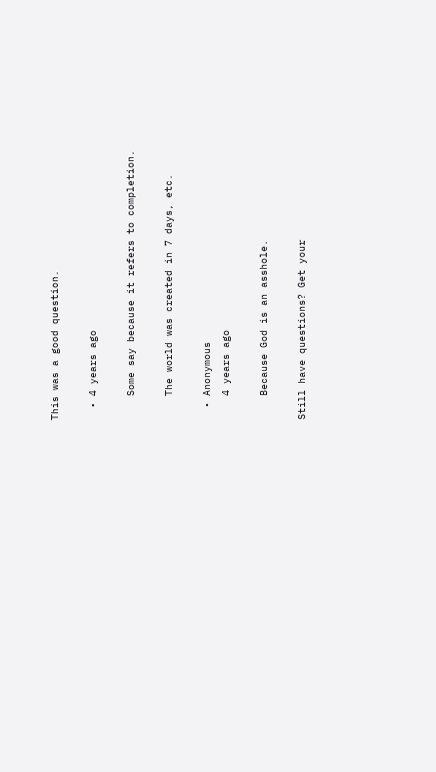This was a good question.

  • 4 years ago

    Some say because it refers to completion.

    The world was created in 7 days, etc.

  • Anonymous
    4 years ago

    Because God is an asshole.

Still have questions? Get your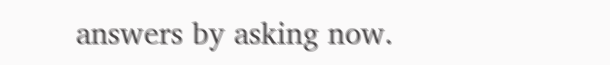answers by asking now.